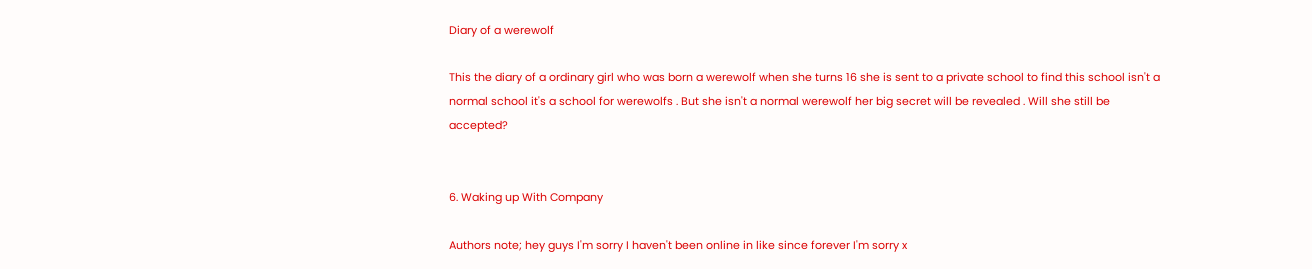Diary of a werewolf

This the diary of a ordinary girl who was born a werewolf when she turns 16 she is sent to a private school to find this school isn't a normal school it's a school for werewolfs . But she isn't a normal werewolf her big secret will be revealed . Will she still be accepted?


6. Waking up With Company

Authors note; hey guys I'm sorry I haven't been online in like since forever I'm sorry x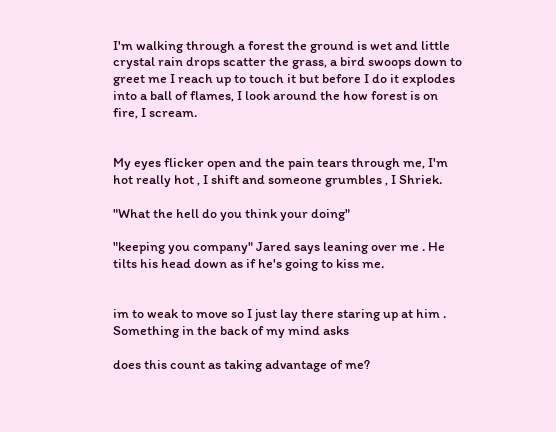I'm walking through a forest the ground is wet and little crystal rain drops scatter the grass, a bird swoops down to greet me I reach up to touch it but before I do it explodes into a ball of flames, I look around the how forest is on fire, I scream.


My eyes flicker open and the pain tears through me, I'm hot really hot , I shift and someone grumbles , I Shriek.

"What the hell do you think your doing"

"keeping you company" Jared says leaning over me . He tilts his head down as if he's going to kiss me.


im to weak to move so I just lay there staring up at him . Something in the back of my mind asks

does this count as taking advantage of me?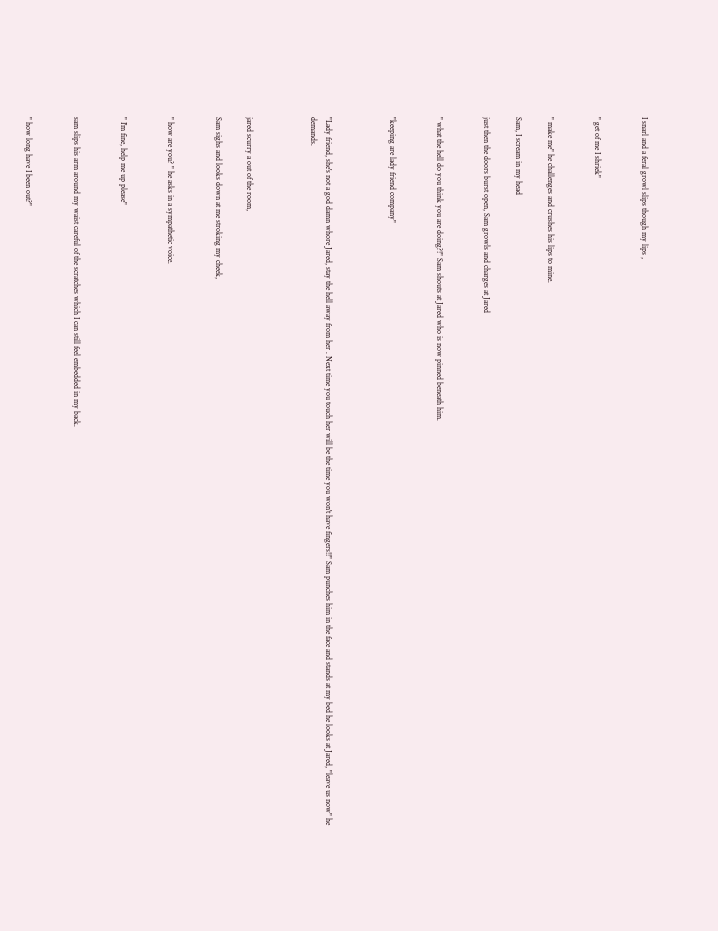I snarl and a feral growl slips though my lips ,


" get of me I shriek"


" make me" he challenges and crushes his lips to mine.

Sam, I scream in my head

just then the doors burst open, Sam growls and charges at Jared


" what the hell do you think you are doing?!" Sam shouts at Jared who is now pinned beneath him.


"keeping are lady friend company"



"Lady friend, she's not a god damn whore Jared, stay the hell away from her . Next time you touch her will be the time you won't have fingers!!" Sam punches him in the face and stands at my bed he looks at Jared, "leave us now" he demands.



jared scurry a out of the room,

Sam sighs and looks down at me stroking my cheek,


" how are you? " he asks in a sympathetic voice.


" I'm fine, help me up please"


sam slips his arm around my waist careful of the scratches which I can still feel embedded in my back.


" how long have I been out?"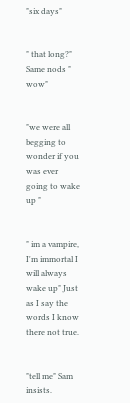"six days"


" that long?" Same nods " wow"


"we were all begging to wonder if you was ever going to wake up "


" im a vampire, I'm immortal I will always wake up" Just as I say the words I know there not true.


"tell me" Sam insists.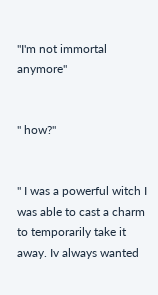"I'm not immortal anymore"


" how?"


" I was a powerful witch I was able to cast a charm to temporarily take it away. Iv always wanted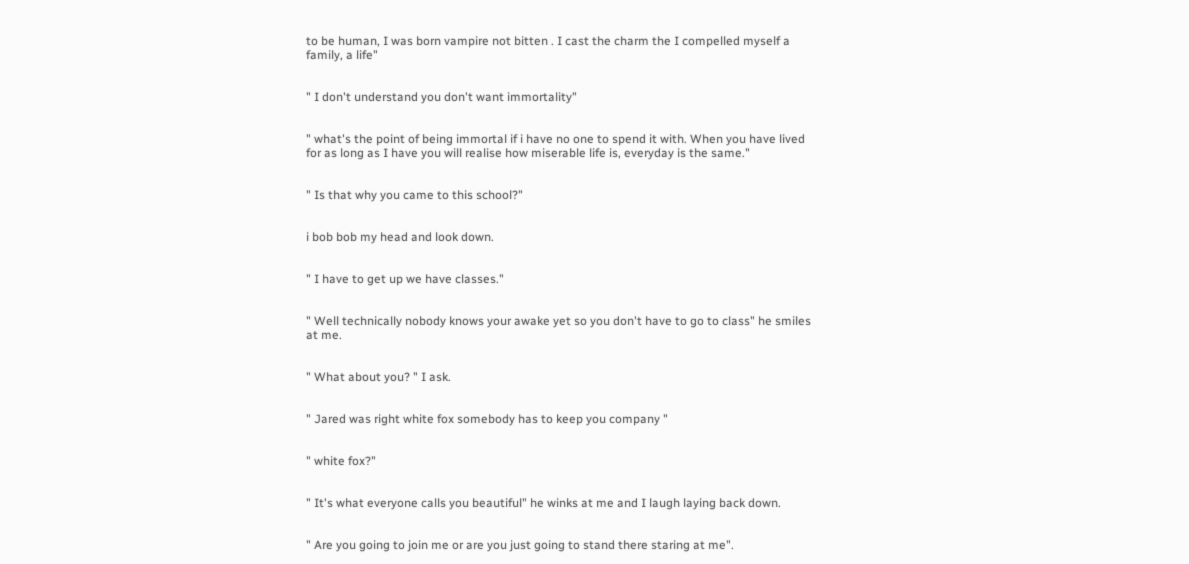to be human, I was born vampire not bitten . I cast the charm the I compelled myself a family, a life"


" I don't understand you don't want immortality"


" what's the point of being immortal if i have no one to spend it with. When you have lived for as long as I have you will realise how miserable life is, everyday is the same."


" Is that why you came to this school?"


i bob bob my head and look down.


" I have to get up we have classes."


" Well technically nobody knows your awake yet so you don't have to go to class" he smiles at me.


" What about you? " I ask.


" Jared was right white fox somebody has to keep you company "


" white fox?"


" It's what everyone calls you beautiful" he winks at me and I laugh laying back down.


" Are you going to join me or are you just going to stand there staring at me".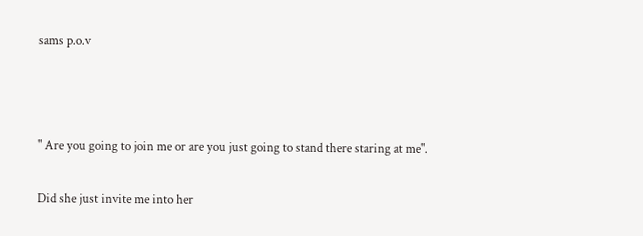sams p.o.v





" Are you going to join me or are you just going to stand there staring at me".


Did she just invite me into her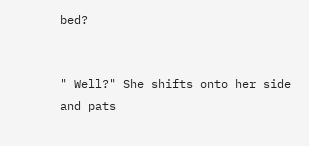bed?


" Well?" She shifts onto her side and pats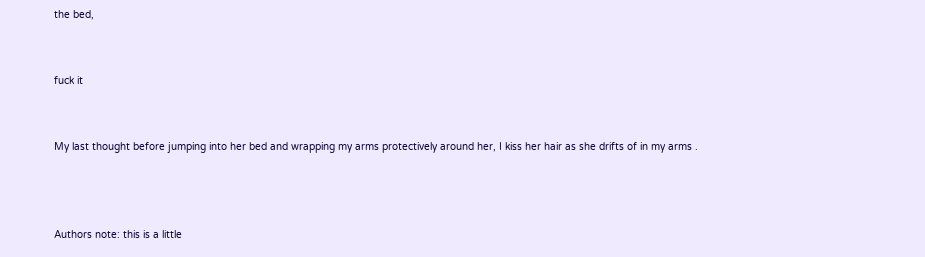the bed,


fuck it


My last thought before jumping into her bed and wrapping my arms protectively around her, I kiss her hair as she drifts of in my arms .



Authors note: this is a little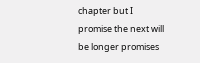chapter but I promise the next will be longer promises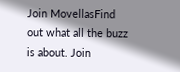Join MovellasFind out what all the buzz is about. Join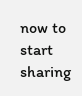now to start sharing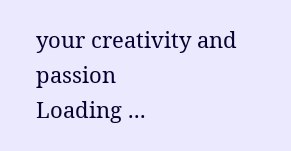your creativity and passion
Loading ...